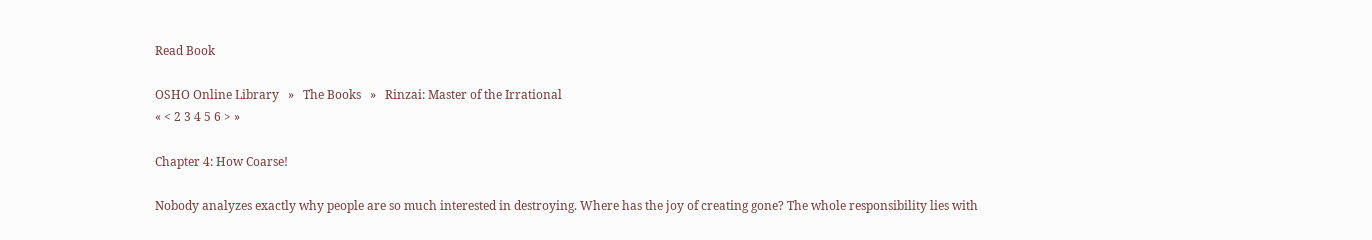Read Book

OSHO Online Library   »   The Books   »   Rinzai: Master of the Irrational
« < 2 3 4 5 6 > »

Chapter 4: How Coarse!

Nobody analyzes exactly why people are so much interested in destroying. Where has the joy of creating gone? The whole responsibility lies with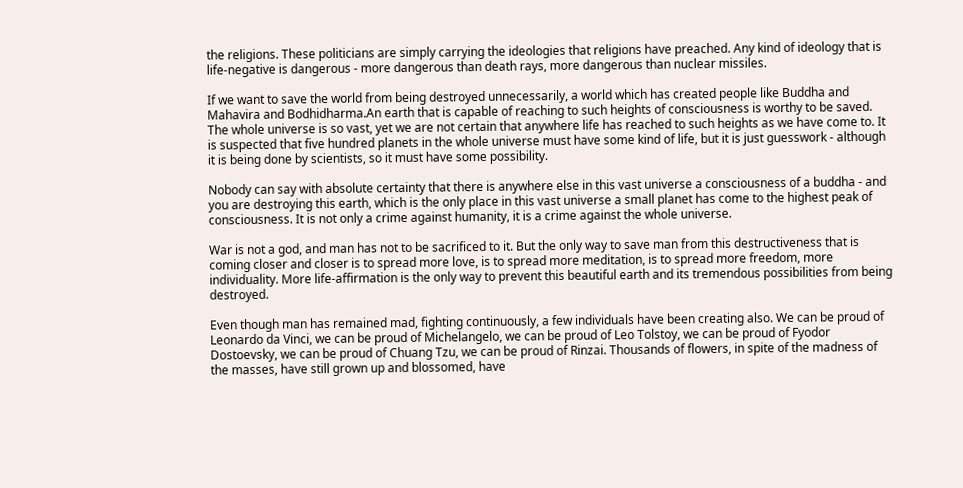the religions. These politicians are simply carrying the ideologies that religions have preached. Any kind of ideology that is life-negative is dangerous - more dangerous than death rays, more dangerous than nuclear missiles.

If we want to save the world from being destroyed unnecessarily, a world which has created people like Buddha and Mahavira and Bodhidharma.An earth that is capable of reaching to such heights of consciousness is worthy to be saved. The whole universe is so vast, yet we are not certain that anywhere life has reached to such heights as we have come to. It is suspected that five hundred planets in the whole universe must have some kind of life, but it is just guesswork - although it is being done by scientists, so it must have some possibility.

Nobody can say with absolute certainty that there is anywhere else in this vast universe a consciousness of a buddha - and you are destroying this earth, which is the only place in this vast universe a small planet has come to the highest peak of consciousness. It is not only a crime against humanity, it is a crime against the whole universe.

War is not a god, and man has not to be sacrificed to it. But the only way to save man from this destructiveness that is coming closer and closer is to spread more love, is to spread more meditation, is to spread more freedom, more individuality. More life-affirmation is the only way to prevent this beautiful earth and its tremendous possibilities from being destroyed.

Even though man has remained mad, fighting continuously, a few individuals have been creating also. We can be proud of Leonardo da Vinci, we can be proud of Michelangelo, we can be proud of Leo Tolstoy, we can be proud of Fyodor Dostoevsky, we can be proud of Chuang Tzu, we can be proud of Rinzai. Thousands of flowers, in spite of the madness of the masses, have still grown up and blossomed, have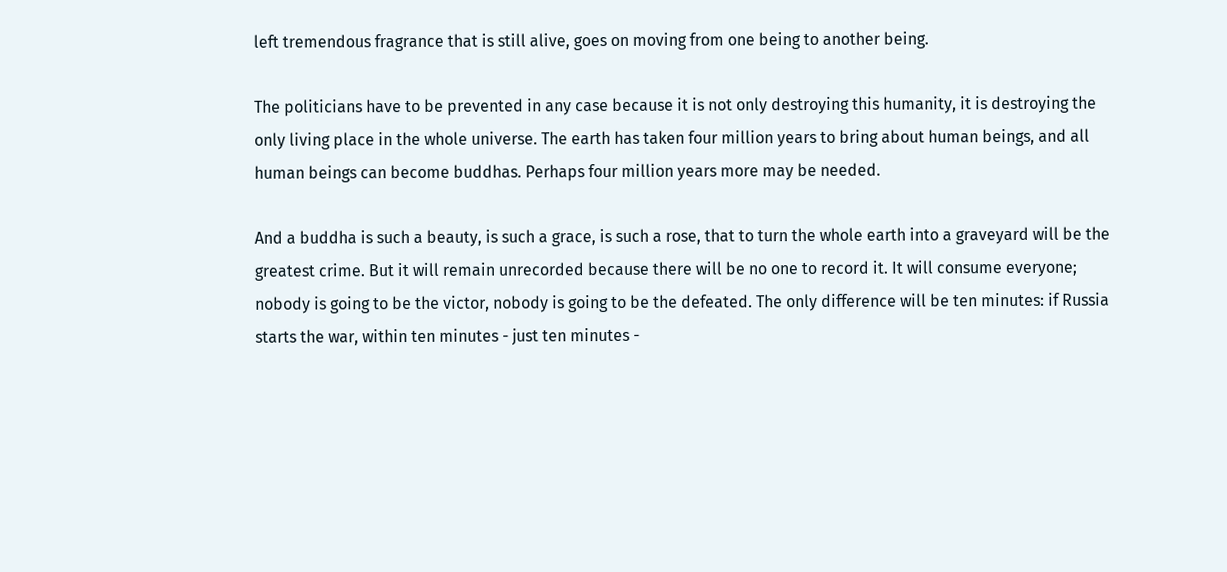left tremendous fragrance that is still alive, goes on moving from one being to another being.

The politicians have to be prevented in any case because it is not only destroying this humanity, it is destroying the only living place in the whole universe. The earth has taken four million years to bring about human beings, and all human beings can become buddhas. Perhaps four million years more may be needed.

And a buddha is such a beauty, is such a grace, is such a rose, that to turn the whole earth into a graveyard will be the greatest crime. But it will remain unrecorded because there will be no one to record it. It will consume everyone; nobody is going to be the victor, nobody is going to be the defeated. The only difference will be ten minutes: if Russia starts the war, within ten minutes - just ten minutes -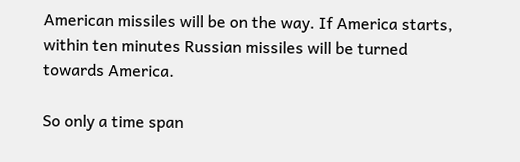American missiles will be on the way. If America starts, within ten minutes Russian missiles will be turned towards America.

So only a time span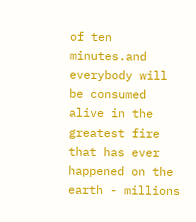of ten minutes.and everybody will be consumed alive in the greatest fire that has ever happened on the earth - millions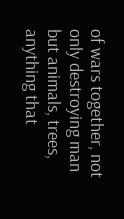of wars together, not only destroying man but animals, trees, anything that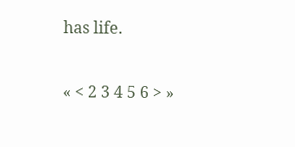has life.

« < 2 3 4 5 6 > »